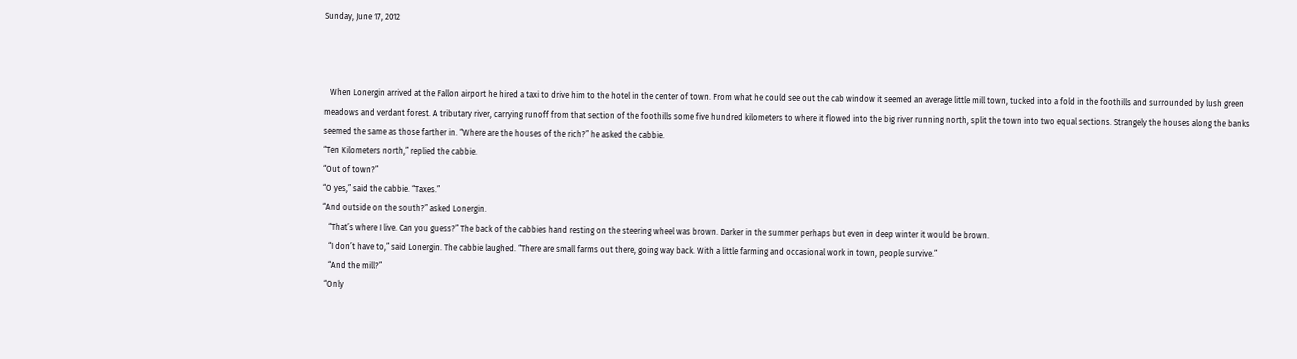Sunday, June 17, 2012



   When Lonergin arrived at the Fallon airport he hired a taxi to drive him to the hotel in the center of town. From what he could see out the cab window it seemed an average little mill town, tucked into a fold in the foothills and surrounded by lush green meadows and verdant forest. A tributary river, carrying runoff from that section of the foothills some five hundred kilometers to where it flowed into the big river running north, split the town into two equal sections. Strangely the houses along the banks seemed the same as those farther in. “Where are the houses of the rich?” he asked the cabbie.
“Ten Kilometers north,” replied the cabbie.
“Out of town?”
“O yes,” said the cabbie. “Taxes.”
“And outside on the south?” asked Lonergin.
   “That’s where I live. Can you guess?” The back of the cabbies hand resting on the steering wheel was brown. Darker in the summer perhaps but even in deep winter it would be brown.
   “I don’t have to,” said Lonergin. The cabbie laughed. “There are small farms out there, going way back. With a little farming and occasional work in town, people survive.”
   “And the mill?”
 “Only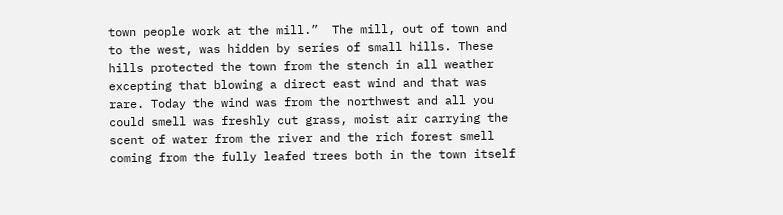town people work at the mill.”  The mill, out of town and to the west, was hidden by series of small hills. These hills protected the town from the stench in all weather excepting that blowing a direct east wind and that was rare. Today the wind was from the northwest and all you could smell was freshly cut grass, moist air carrying the scent of water from the river and the rich forest smell coming from the fully leafed trees both in the town itself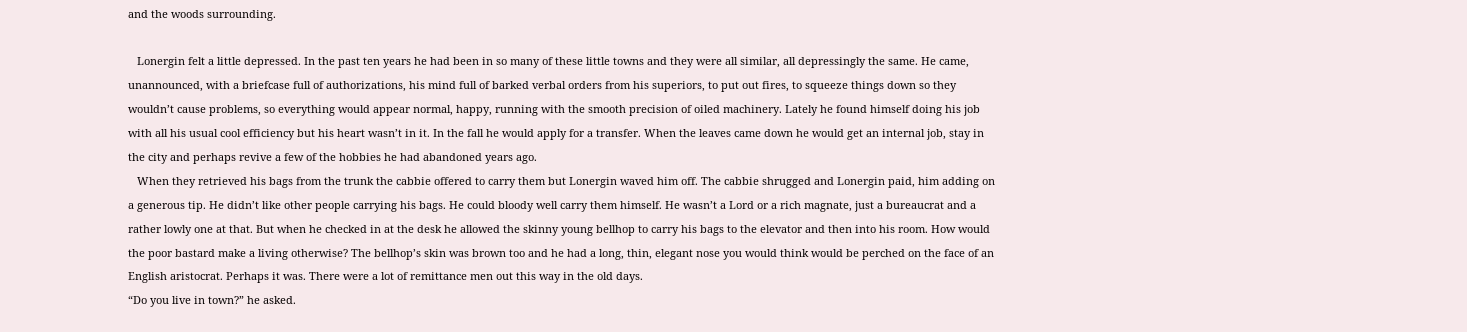and the woods surrounding.

   Lonergin felt a little depressed. In the past ten years he had been in so many of these little towns and they were all similar, all depressingly the same. He came, unannounced, with a briefcase full of authorizations, his mind full of barked verbal orders from his superiors, to put out fires, to squeeze things down so they wouldn’t cause problems, so everything would appear normal, happy, running with the smooth precision of oiled machinery. Lately he found himself doing his job with all his usual cool efficiency but his heart wasn’t in it. In the fall he would apply for a transfer. When the leaves came down he would get an internal job, stay in the city and perhaps revive a few of the hobbies he had abandoned years ago.
   When they retrieved his bags from the trunk the cabbie offered to carry them but Lonergin waved him off. The cabbie shrugged and Lonergin paid, him adding on a generous tip. He didn’t like other people carrying his bags. He could bloody well carry them himself. He wasn’t a Lord or a rich magnate, just a bureaucrat and a rather lowly one at that. But when he checked in at the desk he allowed the skinny young bellhop to carry his bags to the elevator and then into his room. How would the poor bastard make a living otherwise? The bellhop’s skin was brown too and he had a long, thin, elegant nose you would think would be perched on the face of an English aristocrat. Perhaps it was. There were a lot of remittance men out this way in the old days.
“Do you live in town?” he asked.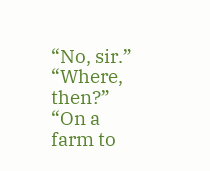“No, sir.”
“Where, then?”
“On a farm to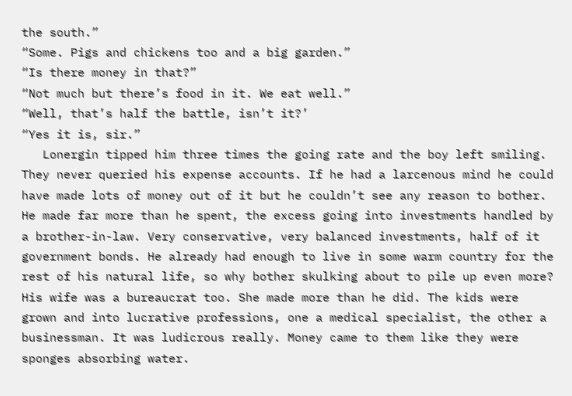the south.”
“Some. Pigs and chickens too and a big garden.”
“Is there money in that?”
“Not much but there’s food in it. We eat well.”
“Well, that’s half the battle, isn’t it?’
“Yes it is, sir.”
   Lonergin tipped him three times the going rate and the boy left smiling. They never queried his expense accounts. If he had a larcenous mind he could have made lots of money out of it but he couldn’t see any reason to bother. He made far more than he spent, the excess going into investments handled by a brother-in-law. Very conservative, very balanced investments, half of it government bonds. He already had enough to live in some warm country for the rest of his natural life, so why bother skulking about to pile up even more? His wife was a bureaucrat too. She made more than he did. The kids were grown and into lucrative professions, one a medical specialist, the other a businessman. It was ludicrous really. Money came to them like they were sponges absorbing water.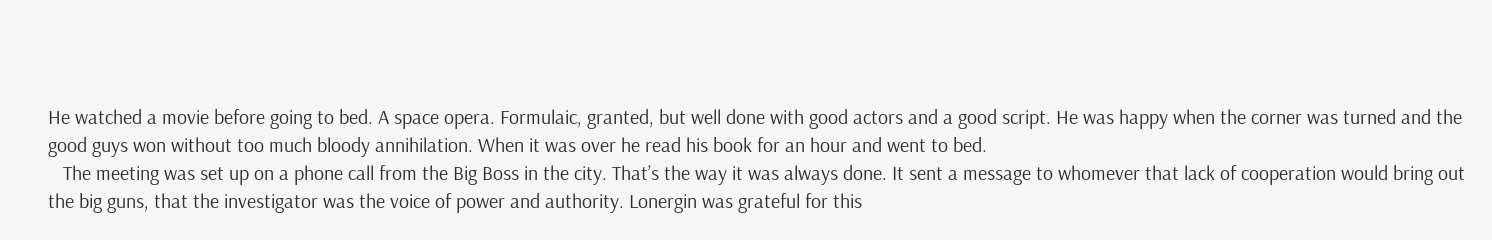He watched a movie before going to bed. A space opera. Formulaic, granted, but well done with good actors and a good script. He was happy when the corner was turned and the good guys won without too much bloody annihilation. When it was over he read his book for an hour and went to bed.
   The meeting was set up on a phone call from the Big Boss in the city. That’s the way it was always done. It sent a message to whomever that lack of cooperation would bring out the big guns, that the investigator was the voice of power and authority. Lonergin was grateful for this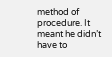method of procedure. It meant he didn’t have to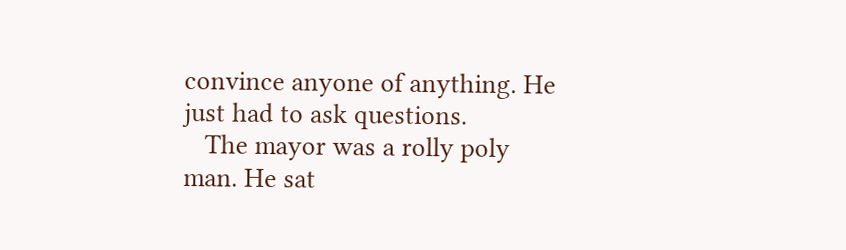convince anyone of anything. He just had to ask questions.
   The mayor was a rolly poly man. He sat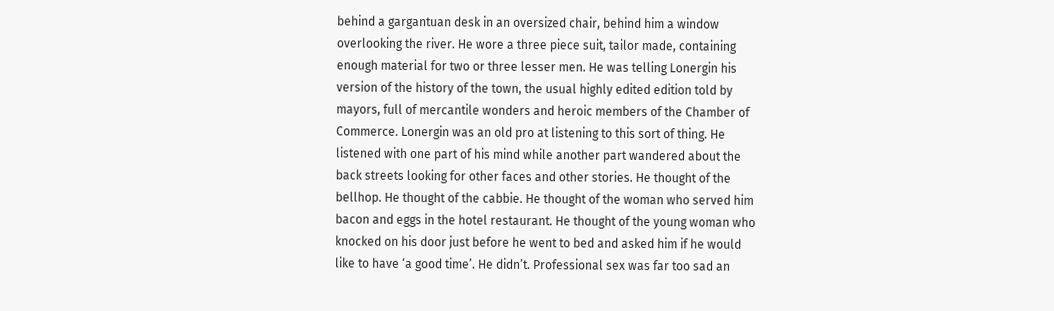behind a gargantuan desk in an oversized chair, behind him a window overlooking the river. He wore a three piece suit, tailor made, containing enough material for two or three lesser men. He was telling Lonergin his version of the history of the town, the usual highly edited edition told by mayors, full of mercantile wonders and heroic members of the Chamber of Commerce. Lonergin was an old pro at listening to this sort of thing. He listened with one part of his mind while another part wandered about the back streets looking for other faces and other stories. He thought of the bellhop. He thought of the cabbie. He thought of the woman who served him bacon and eggs in the hotel restaurant. He thought of the young woman who knocked on his door just before he went to bed and asked him if he would like to have ‘a good time’. He didn’t. Professional sex was far too sad an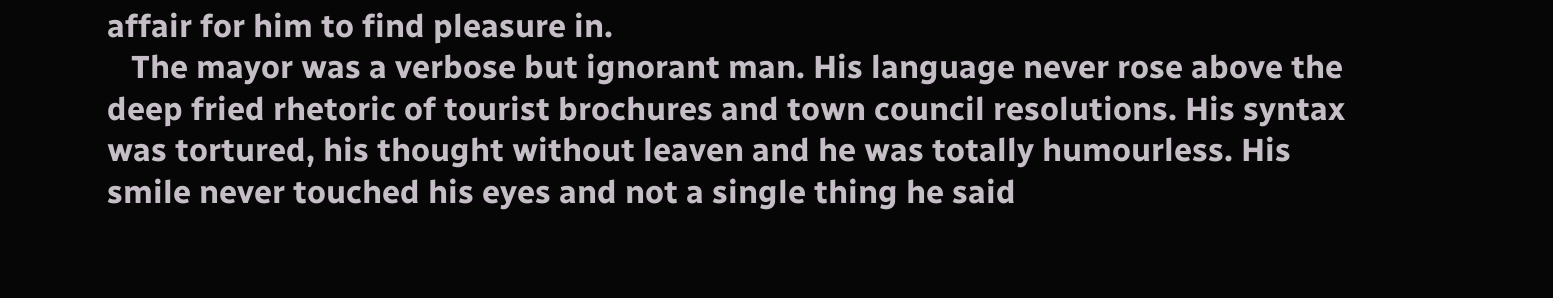affair for him to find pleasure in.
   The mayor was a verbose but ignorant man. His language never rose above the deep fried rhetoric of tourist brochures and town council resolutions. His syntax was tortured, his thought without leaven and he was totally humourless. His smile never touched his eyes and not a single thing he said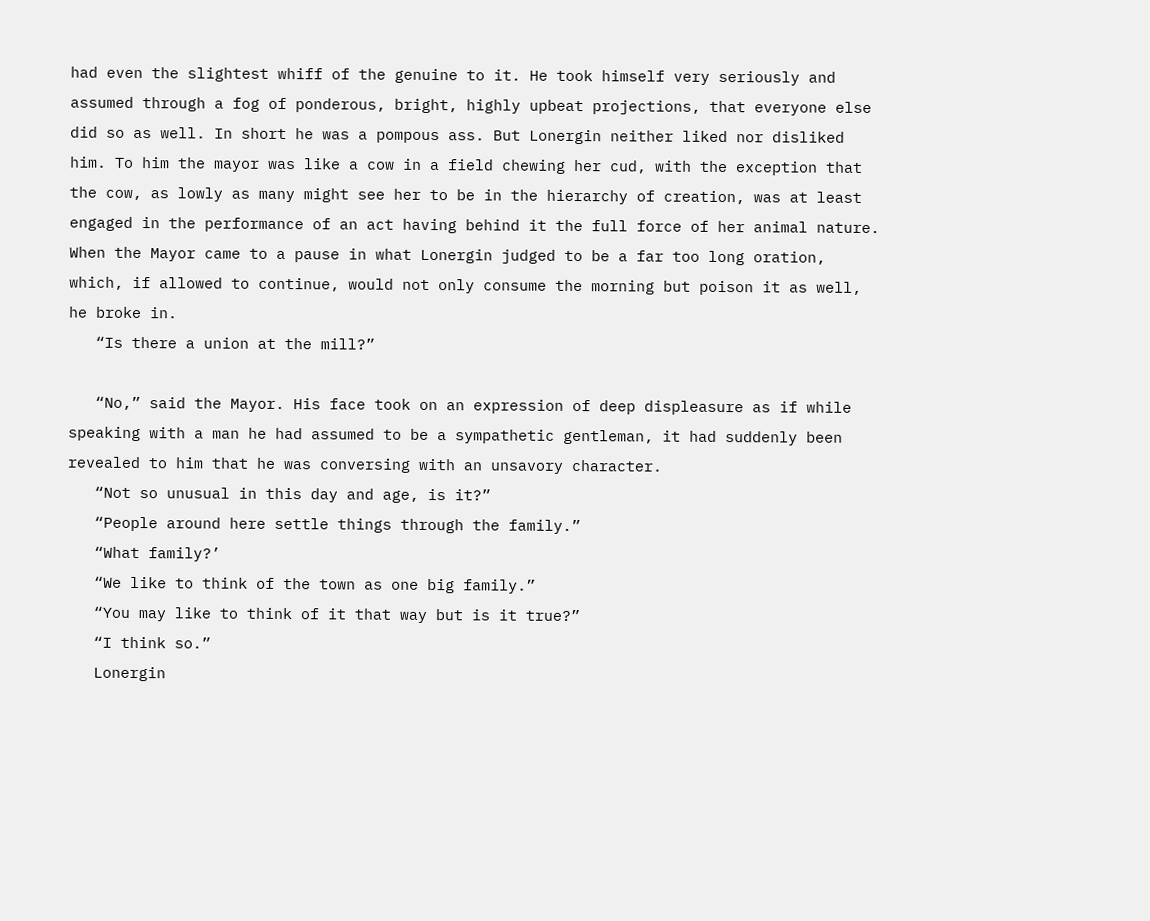had even the slightest whiff of the genuine to it. He took himself very seriously and assumed through a fog of ponderous, bright, highly upbeat projections, that everyone else did so as well. In short he was a pompous ass. But Lonergin neither liked nor disliked him. To him the mayor was like a cow in a field chewing her cud, with the exception that the cow, as lowly as many might see her to be in the hierarchy of creation, was at least engaged in the performance of an act having behind it the full force of her animal nature. When the Mayor came to a pause in what Lonergin judged to be a far too long oration, which, if allowed to continue, would not only consume the morning but poison it as well, he broke in.
   “Is there a union at the mill?”

   “No,” said the Mayor. His face took on an expression of deep displeasure as if while speaking with a man he had assumed to be a sympathetic gentleman, it had suddenly been revealed to him that he was conversing with an unsavory character.
   “Not so unusual in this day and age, is it?”
   “People around here settle things through the family.”
   “What family?’
   “We like to think of the town as one big family.”
   “You may like to think of it that way but is it true?”
   “I think so.”
   Lonergin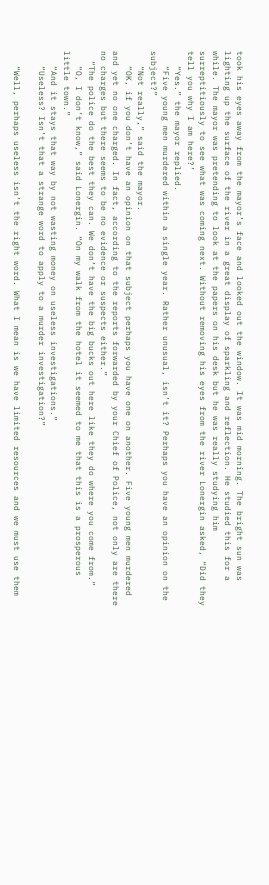took his eyes away from the mayor’s face and looked out the window. It was mid morning. The bright sun was lighting up the surface of the river in a great display of sparkling and reflection. He studied this for a while. The mayor was pretending to look at the papers on his desk but he was really studying him surreptitiously to see what was coming next. Without removing his eyes from the river Lonergin asked, “Did they tell you why I am here?’
   “Yes.” the mayor replied.
   “Five young men murdered within a single year. Rather unusual, isn’t it? Perhaps you have an opinion on the subject?”
   “Not really,” said the mayor.
   “OK, if you don’t have an opinion on that subject perhaps you have one on another. Five young men murdered and yet no one charged. In fact, according to the reports forwarded by your Chief of Police, not only are there no charges but there seems to be no evidence or suspects either.”
  “The police do the best they can. We don’t have the big bucks out here like they do where you come from.”
   “O, I don’t know,” said Lonergin. “On my walk from the hotel it seemed to me that this is a prosperous little town.”
   “And it stays that way by not wasting money on useless investigations.”
   “Useless? Isn’t that a strange word to apply to a murder investigation?”

   “Well, perhaps useless isn’t the right word. What I mean is we have limited resources and we must use them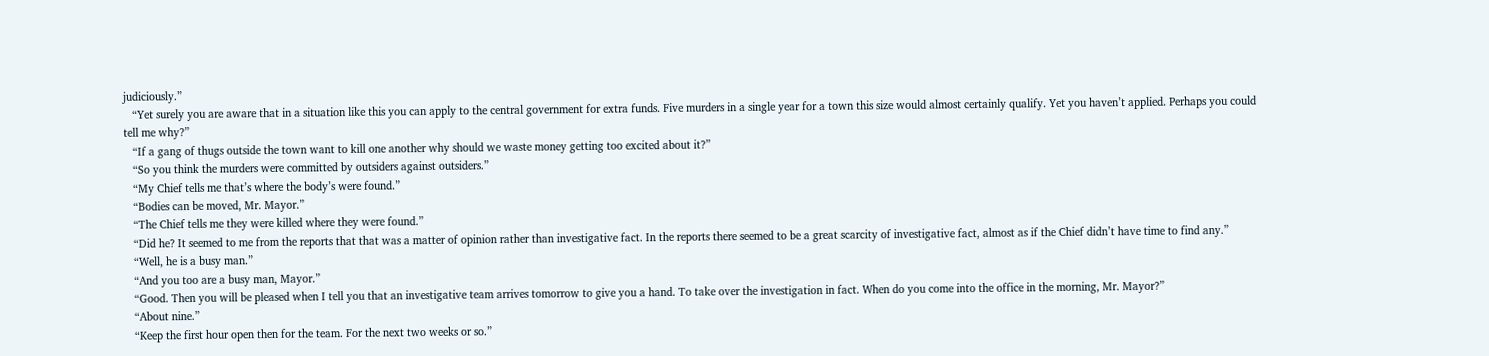judiciously.”
   “Yet surely you are aware that in a situation like this you can apply to the central government for extra funds. Five murders in a single year for a town this size would almost certainly qualify. Yet you haven’t applied. Perhaps you could tell me why?”
   “If a gang of thugs outside the town want to kill one another why should we waste money getting too excited about it?”
   “So you think the murders were committed by outsiders against outsiders.”
   “My Chief tells me that’s where the body’s were found.”
   “Bodies can be moved, Mr. Mayor.”
   “The Chief tells me they were killed where they were found.”
   “Did he? It seemed to me from the reports that that was a matter of opinion rather than investigative fact. In the reports there seemed to be a great scarcity of investigative fact, almost as if the Chief didn’t have time to find any.”
   “Well, he is a busy man.”
   “And you too are a busy man, Mayor.”
   “Good. Then you will be pleased when I tell you that an investigative team arrives tomorrow to give you a hand. To take over the investigation in fact. When do you come into the office in the morning, Mr. Mayor?”
   “About nine.”
   “Keep the first hour open then for the team. For the next two weeks or so.”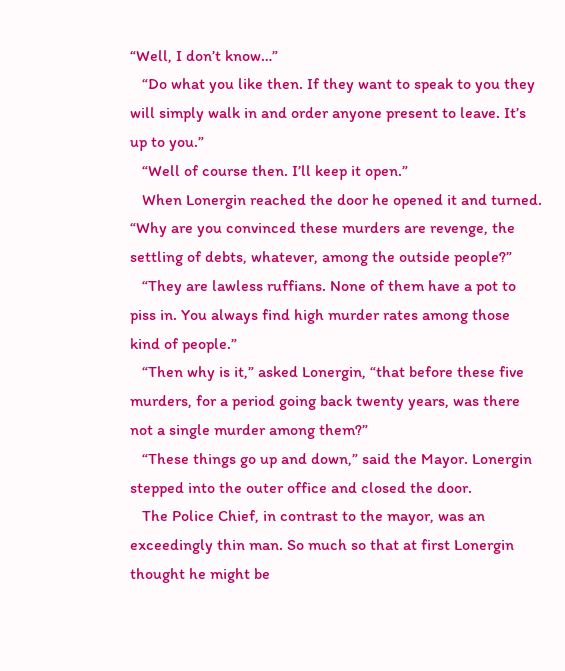“Well, I don’t know…”
   “Do what you like then. If they want to speak to you they will simply walk in and order anyone present to leave. It’s up to you.”
   “Well of course then. I’ll keep it open.”
   When Lonergin reached the door he opened it and turned. “Why are you convinced these murders are revenge, the settling of debts, whatever, among the outside people?”
   “They are lawless ruffians. None of them have a pot to piss in. You always find high murder rates among those kind of people.”
   “Then why is it,” asked Lonergin, “that before these five murders, for a period going back twenty years, was there not a single murder among them?”
   “These things go up and down,” said the Mayor. Lonergin stepped into the outer office and closed the door.
   The Police Chief, in contrast to the mayor, was an exceedingly thin man. So much so that at first Lonergin thought he might be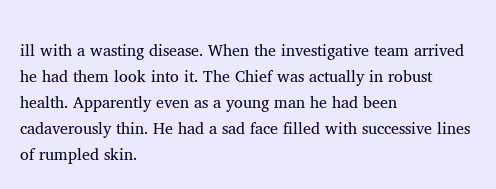ill with a wasting disease. When the investigative team arrived he had them look into it. The Chief was actually in robust health. Apparently even as a young man he had been cadaverously thin. He had a sad face filled with successive lines of rumpled skin.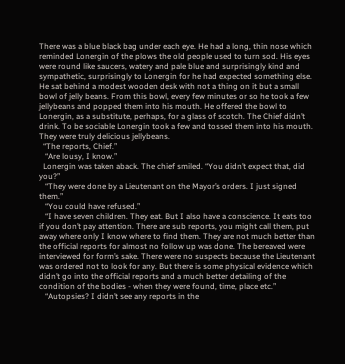There was a blue black bag under each eye. He had a long, thin nose which reminded Lonergin of the plows the old people used to turn sod. His eyes were round like saucers, watery and pale blue and surprisingly kind and sympathetic, surprisingly to Lonergin for he had expected something else. He sat behind a modest wooden desk with not a thing on it but a small bowl of jelly beans. From this bowl, every few minutes or so he took a few jellybeans and popped them into his mouth. He offered the bowl to Lonergin, as a substitute, perhaps, for a glass of scotch. The Chief didn’t drink. To be sociable Lonergin took a few and tossed them into his mouth. They were truly delicious jellybeans.
  “The reports, Chief.”
   “Are lousy, I know.”
  Lonergin was taken aback. The chief smiled. “You didn’t expect that, did you?”
   “They were done by a Lieutenant on the Mayor’s orders. I just signed them.”
   “You could have refused.”
   “I have seven children. They eat. But I also have a conscience. It eats too if you don’t pay attention. There are sub reports, you might call them, put away where only I know where to find them. They are not much better than the official reports for almost no follow up was done. The bereaved were interviewed for form’s sake. There were no suspects because the Lieutenant was ordered not to look for any. But there is some physical evidence which didn’t go into the official reports and a much better detailing of the condition of the bodies - when they were found, time, place etc.”
   “Autopsies? I didn’t see any reports in the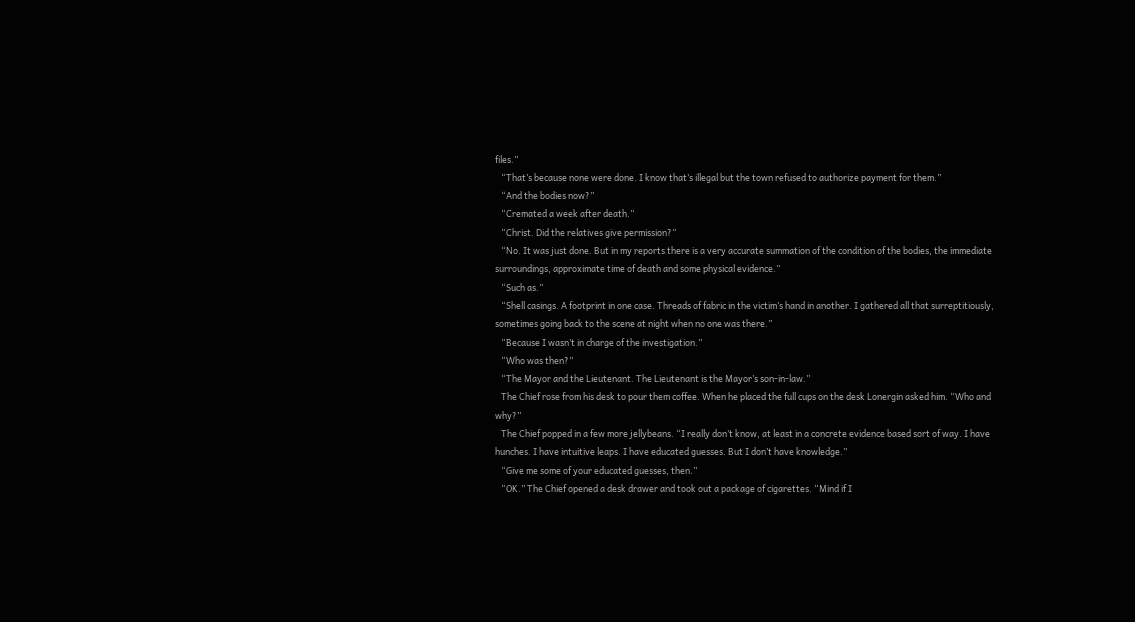files.”
   “That’s because none were done. I know that’s illegal but the town refused to authorize payment for them.”
   “And the bodies now?”
   “Cremated a week after death.”
   “Christ. Did the relatives give permission?”
   “No. It was just done. But in my reports there is a very accurate summation of the condition of the bodies, the immediate surroundings, approximate time of death and some physical evidence.”
   “Such as.”
   “Shell casings. A footprint in one case. Threads of fabric in the victim’s hand in another. I gathered all that surreptitiously, sometimes going back to the scene at night when no one was there.”
   “Because I wasn’t in charge of the investigation.”
   “Who was then?”
   “The Mayor and the Lieutenant. The Lieutenant is the Mayor’s son-in-law.”
   The Chief rose from his desk to pour them coffee. When he placed the full cups on the desk Lonergin asked him. “Who and why?”
   The Chief popped in a few more jellybeans. “I really don’t know, at least in a concrete evidence based sort of way. I have hunches. I have intuitive leaps. I have educated guesses. But I don’t have knowledge.”
   “Give me some of your educated guesses, then.”
   “OK.” The Chief opened a desk drawer and took out a package of cigarettes. “Mind if I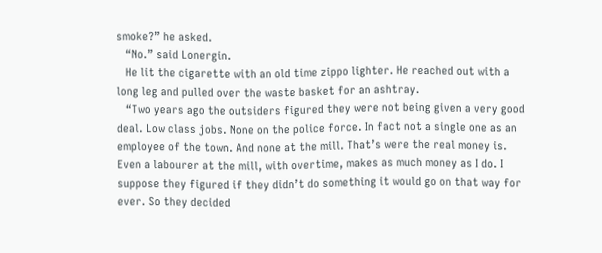smoke?” he asked.
   “No.” said Lonergin.
   He lit the cigarette with an old time zippo lighter. He reached out with a long leg and pulled over the waste basket for an ashtray.
   “Two years ago the outsiders figured they were not being given a very good deal. Low class jobs. None on the police force. In fact not a single one as an employee of the town. And none at the mill. That’s were the real money is. Even a labourer at the mill, with overtime, makes as much money as I do. I suppose they figured if they didn’t do something it would go on that way for ever. So they decided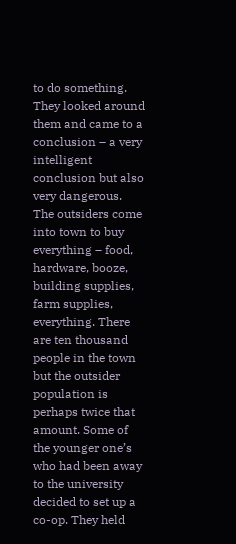to do something. They looked around them and came to a conclusion – a very intelligent conclusion but also very dangerous. The outsiders come into town to buy everything – food, hardware, booze, building supplies, farm supplies, everything. There are ten thousand people in the town but the outsider population is perhaps twice that amount. Some of the younger one’s who had been away to the university decided to set up a co-op. They held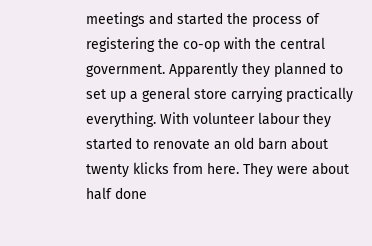meetings and started the process of registering the co-op with the central government. Apparently they planned to set up a general store carrying practically everything. With volunteer labour they started to renovate an old barn about twenty klicks from here. They were about half done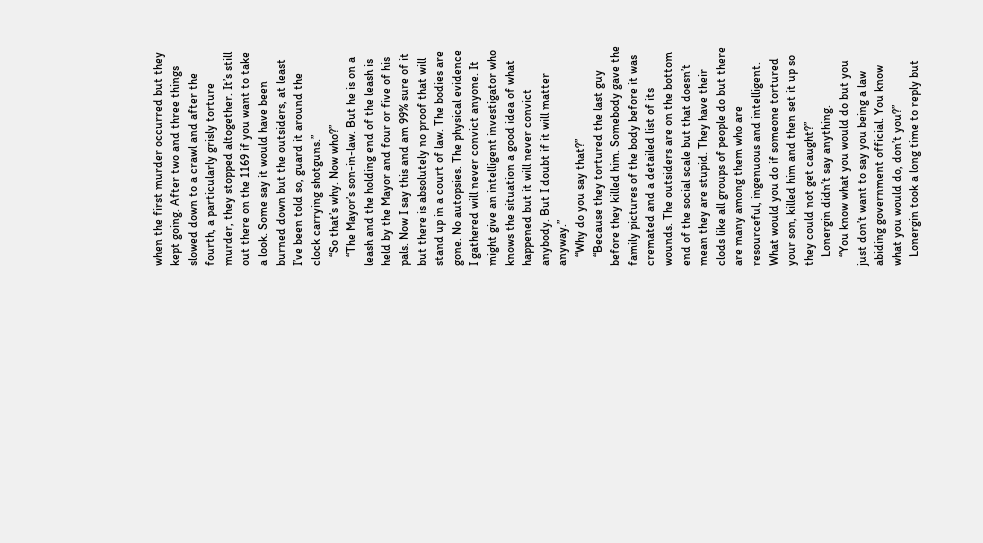when the first murder occurred but they kept going. After two and three things slowed down to a crawl and after the fourth, a particularly grisly torture murder, they stopped altogether. It’s still out there on the 1169 if you want to take a look. Some say it would have been burned down but the outsiders, at least I’ve been told so, guard it around the clock carrying shotguns.”
   “So that’s why. Now who?”
   “The Mayor’s son-in-law. But he is on a leash and the holding end of the leash is held by the Mayor and four or five of his pals. Now I say this and am 99% sure of it but there is absolutely no proof that will stand up in a court of law. The bodies are gone. No autopsies. The physical evidence I gathered will never convict anyone. It might give an intelligent investigator who knows the situation a good idea of what happened but it will never convict anybody. But I doubt if it will matter anyway.”
   “Why do you say that?”
   “Because they tortured the last guy before they killed him. Somebody gave the family pictures of the body before it was cremated and a detailed list of its wounds. The outsiders are on the bottom end of the social scale but that doesn’t mean they are stupid. They have their clods like all groups of people do but there are many among them who are resourceful, ingenuous and intelligent. What would you do if someone tortured your son, killed him and then set it up so they could not get caught?”
   Lonergin didn’t say anything.
   “You know what you would do but you just don’t want to say you being a law abiding government official. You know what you would do, don’t you?”
   Lonergin took a long time to reply but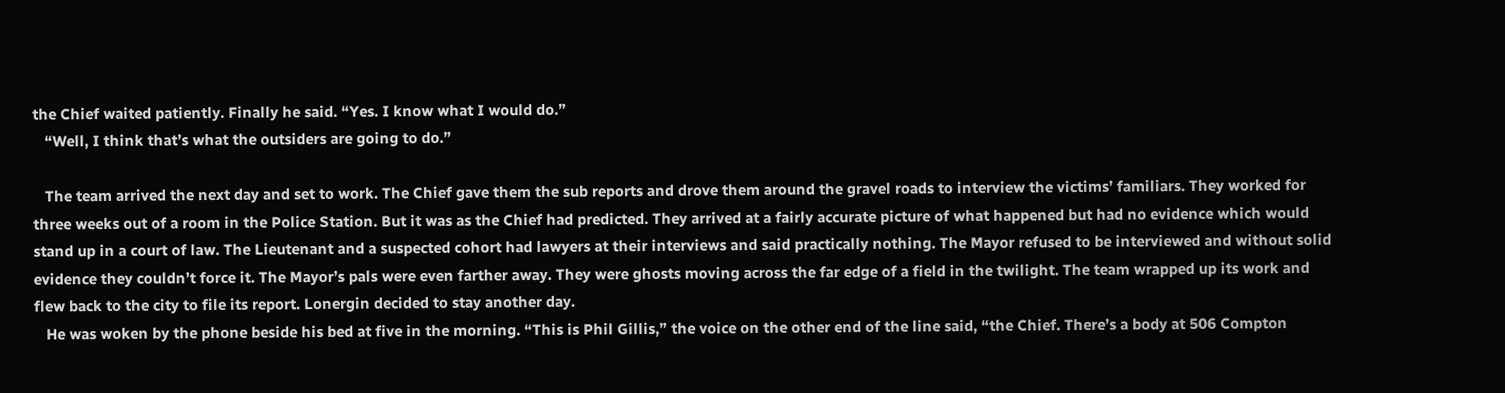the Chief waited patiently. Finally he said. “Yes. I know what I would do.”
   “Well, I think that’s what the outsiders are going to do.”

   The team arrived the next day and set to work. The Chief gave them the sub reports and drove them around the gravel roads to interview the victims’ familiars. They worked for three weeks out of a room in the Police Station. But it was as the Chief had predicted. They arrived at a fairly accurate picture of what happened but had no evidence which would stand up in a court of law. The Lieutenant and a suspected cohort had lawyers at their interviews and said practically nothing. The Mayor refused to be interviewed and without solid evidence they couldn’t force it. The Mayor’s pals were even farther away. They were ghosts moving across the far edge of a field in the twilight. The team wrapped up its work and flew back to the city to file its report. Lonergin decided to stay another day.
   He was woken by the phone beside his bed at five in the morning. “This is Phil Gillis,” the voice on the other end of the line said, “the Chief. There’s a body at 506 Compton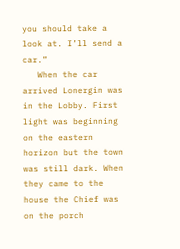you should take a look at. I’ll send a car.”
   When the car arrived Lonergin was in the Lobby. First light was beginning on the eastern horizon but the town was still dark. When they came to the house the Chief was on the porch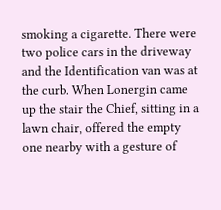smoking a cigarette. There were two police cars in the driveway and the Identification van was at the curb. When Lonergin came up the stair the Chief, sitting in a lawn chair, offered the empty one nearby with a gesture of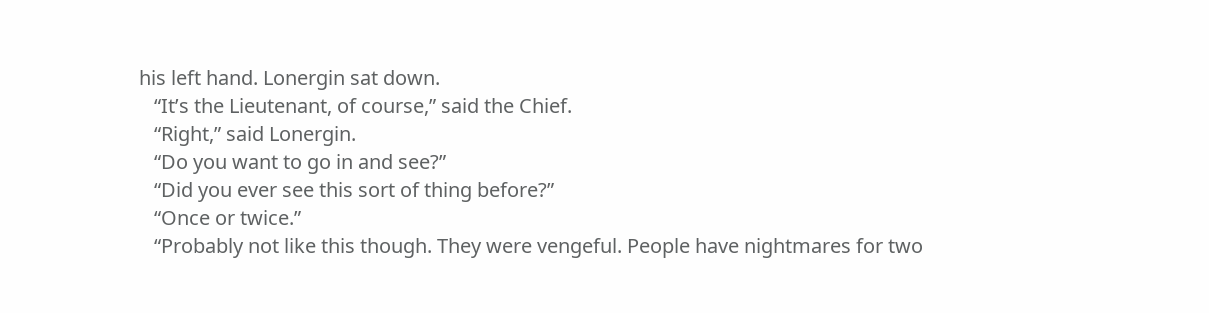his left hand. Lonergin sat down.
   “It’s the Lieutenant, of course,” said the Chief.
   “Right,” said Lonergin.
   “Do you want to go in and see?”
   “Did you ever see this sort of thing before?”
   “Once or twice.”
   “Probably not like this though. They were vengeful. People have nightmares for two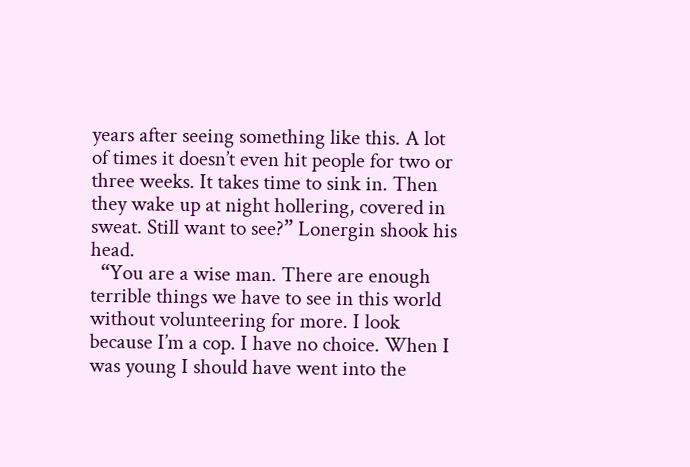years after seeing something like this. A lot of times it doesn’t even hit people for two or three weeks. It takes time to sink in. Then they wake up at night hollering, covered in sweat. Still want to see?” Lonergin shook his head.
  “You are a wise man. There are enough terrible things we have to see in this world without volunteering for more. I look because I’m a cop. I have no choice. When I was young I should have went into the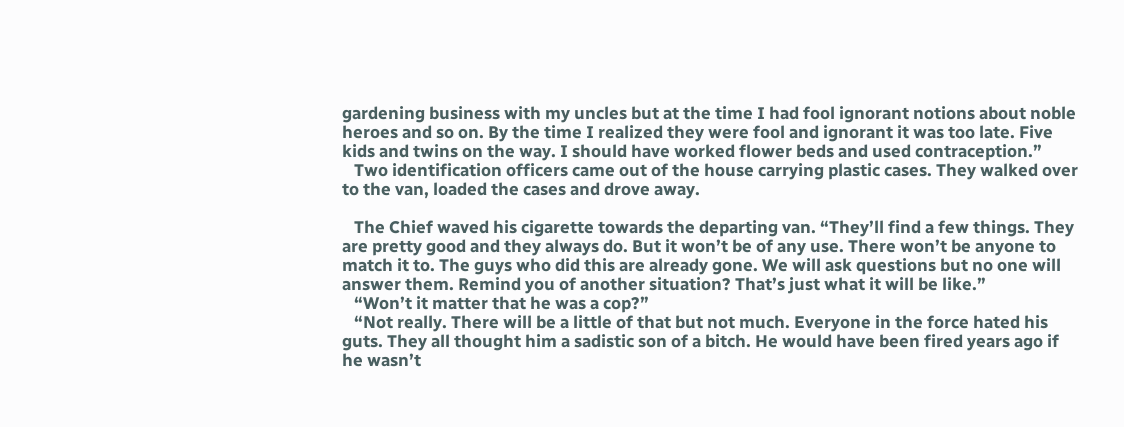gardening business with my uncles but at the time I had fool ignorant notions about noble heroes and so on. By the time I realized they were fool and ignorant it was too late. Five kids and twins on the way. I should have worked flower beds and used contraception.”
   Two identification officers came out of the house carrying plastic cases. They walked over to the van, loaded the cases and drove away.

   The Chief waved his cigarette towards the departing van. “They’ll find a few things. They are pretty good and they always do. But it won’t be of any use. There won’t be anyone to match it to. The guys who did this are already gone. We will ask questions but no one will answer them. Remind you of another situation? That’s just what it will be like.”
   “Won’t it matter that he was a cop?”
   “Not really. There will be a little of that but not much. Everyone in the force hated his guts. They all thought him a sadistic son of a bitch. He would have been fired years ago if he wasn’t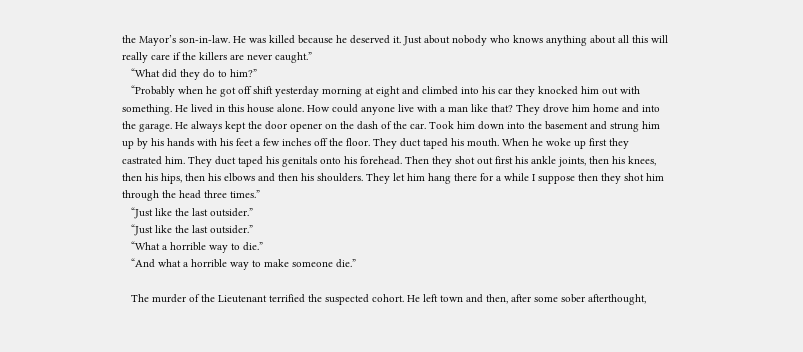the Mayor’s son-in-law. He was killed because he deserved it. Just about nobody who knows anything about all this will really care if the killers are never caught.”
   “What did they do to him?”
   “Probably when he got off shift yesterday morning at eight and climbed into his car they knocked him out with something. He lived in this house alone. How could anyone live with a man like that? They drove him home and into the garage. He always kept the door opener on the dash of the car. Took him down into the basement and strung him up by his hands with his feet a few inches off the floor. They duct taped his mouth. When he woke up first they castrated him. They duct taped his genitals onto his forehead. Then they shot out first his ankle joints, then his knees, then his hips, then his elbows and then his shoulders. They let him hang there for a while I suppose then they shot him through the head three times.”
   “Just like the last outsider.”
   “Just like the last outsider.”
   “What a horrible way to die.”
   “And what a horrible way to make someone die.”

   The murder of the Lieutenant terrified the suspected cohort. He left town and then, after some sober afterthought,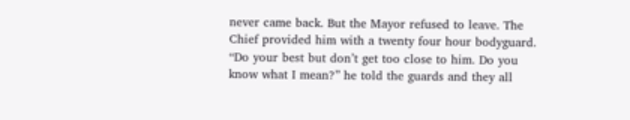never came back. But the Mayor refused to leave. The Chief provided him with a twenty four hour bodyguard. “Do your best but don’t get too close to him. Do you know what I mean?” he told the guards and they all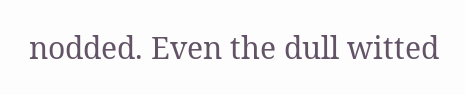nodded. Even the dull witted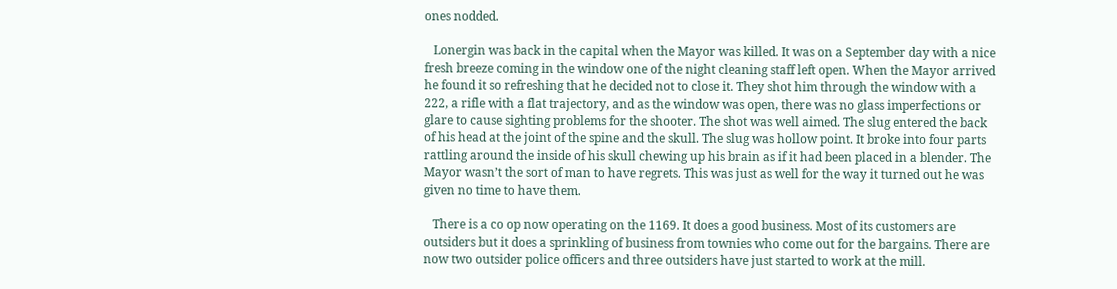ones nodded.

   Lonergin was back in the capital when the Mayor was killed. It was on a September day with a nice fresh breeze coming in the window one of the night cleaning staff left open. When the Mayor arrived he found it so refreshing that he decided not to close it. They shot him through the window with a 222, a rifle with a flat trajectory, and as the window was open, there was no glass imperfections or glare to cause sighting problems for the shooter. The shot was well aimed. The slug entered the back of his head at the joint of the spine and the skull. The slug was hollow point. It broke into four parts rattling around the inside of his skull chewing up his brain as if it had been placed in a blender. The Mayor wasn’t the sort of man to have regrets. This was just as well for the way it turned out he was given no time to have them.

   There is a co op now operating on the 1169. It does a good business. Most of its customers are outsiders but it does a sprinkling of business from townies who come out for the bargains. There are now two outsider police officers and three outsiders have just started to work at the mill.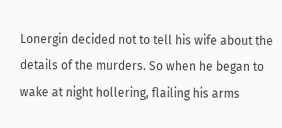Lonergin decided not to tell his wife about the details of the murders. So when he began to wake at night hollering, flailing his arms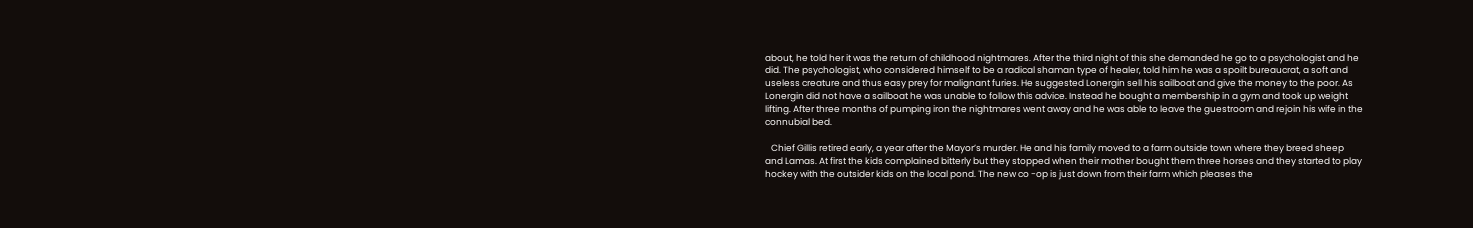about, he told her it was the return of childhood nightmares. After the third night of this she demanded he go to a psychologist and he did. The psychologist, who considered himself to be a radical shaman type of healer, told him he was a spoilt bureaucrat, a soft and useless creature and thus easy prey for malignant furies. He suggested Lonergin sell his sailboat and give the money to the poor. As Lonergin did not have a sailboat he was unable to follow this advice. Instead he bought a membership in a gym and took up weight lifting. After three months of pumping iron the nightmares went away and he was able to leave the guestroom and rejoin his wife in the connubial bed.

   Chief Gillis retired early, a year after the Mayor’s murder. He and his family moved to a farm outside town where they breed sheep and Lamas. At first the kids complained bitterly but they stopped when their mother bought them three horses and they started to play hockey with the outsider kids on the local pond. The new co -op is just down from their farm which pleases the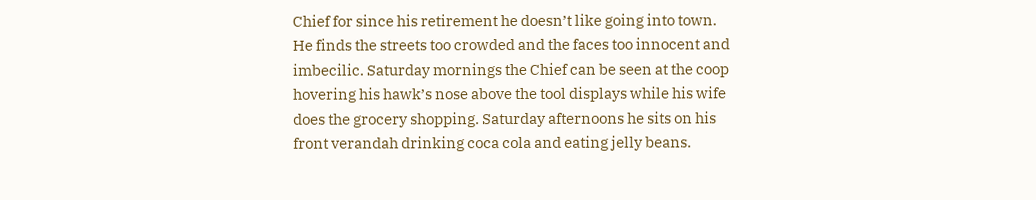Chief for since his retirement he doesn’t like going into town. He finds the streets too crowded and the faces too innocent and imbecilic. Saturday mornings the Chief can be seen at the coop hovering his hawk’s nose above the tool displays while his wife does the grocery shopping. Saturday afternoons he sits on his front verandah drinking coca cola and eating jelly beans.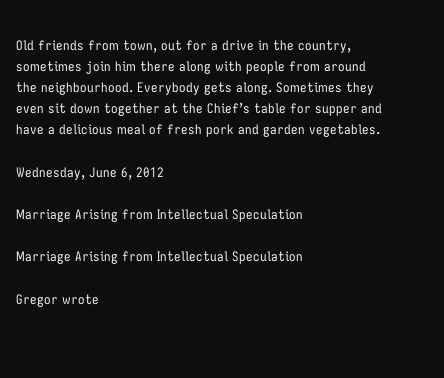Old friends from town, out for a drive in the country, sometimes join him there along with people from around the neighbourhood. Everybody gets along. Sometimes they even sit down together at the Chief’s table for supper and have a delicious meal of fresh pork and garden vegetables.

Wednesday, June 6, 2012

Marriage Arising from Intellectual Speculation

Marriage Arising from Intellectual Speculation

Gregor wrote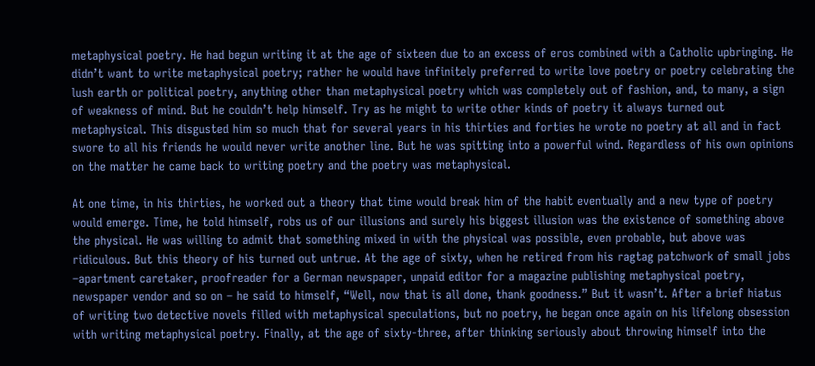metaphysical poetry. He had begun writing it at the age of sixteen due to an excess of eros combined with a Catholic upbringing. He didn’t want to write metaphysical poetry; rather he would have infinitely preferred to write love poetry or poetry celebrating the lush earth or political poetry, anything other than metaphysical poetry which was completely out of fashion, and, to many, a sign of weakness of mind. But he couldn’t help himself. Try as he might to write other kinds of poetry it always turned out metaphysical. This disgusted him so much that for several years in his thirties and forties he wrote no poetry at all and in fact swore to all his friends he would never write another line. But he was spitting into a powerful wind. Regardless of his own opinions on the matter he came back to writing poetry and the poetry was metaphysical.

At one time, in his thirties, he worked out a theory that time would break him of the habit eventually and a new type of poetry would emerge. Time, he told himself, robs us of our illusions and surely his biggest illusion was the existence of something above the physical. He was willing to admit that something mixed in with the physical was possible, even probable, but above was ridiculous. But this theory of his turned out untrue. At the age of sixty, when he retired from his ragtag patchwork of small jobs –apartment caretaker, proofreader for a German newspaper, unpaid editor for a magazine publishing metaphysical poetry, newspaper vendor and so on – he said to himself, “Well, now that is all done, thank goodness.” But it wasn’t. After a brief hiatus of writing two detective novels filled with metaphysical speculations, but no poetry, he began once again on his lifelong obsession with writing metaphysical poetry. Finally, at the age of sixty-three, after thinking seriously about throwing himself into the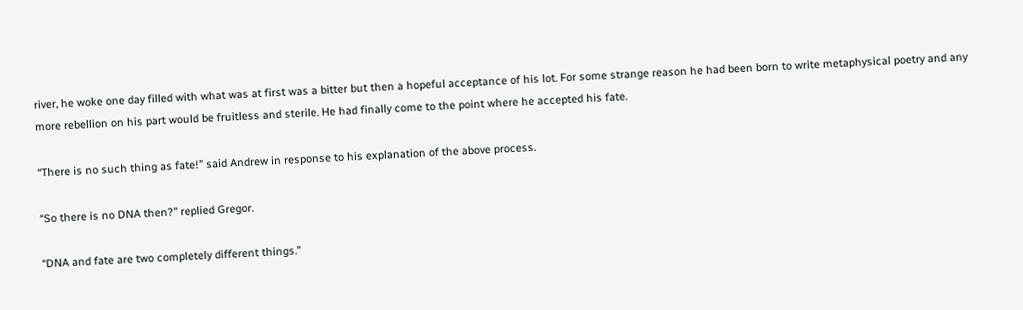river, he woke one day filled with what was at first was a bitter but then a hopeful acceptance of his lot. For some strange reason he had been born to write metaphysical poetry and any more rebellion on his part would be fruitless and sterile. He had finally come to the point where he accepted his fate.

“There is no such thing as fate!” said Andrew in response to his explanation of the above process.

“So there is no DNA then?” replied Gregor.

“DNA and fate are two completely different things.”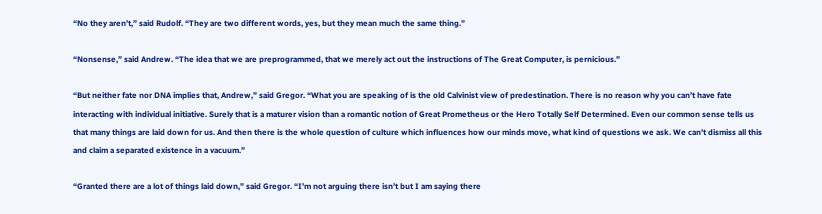“No they aren’t,” said Rudolf. “They are two different words, yes, but they mean much the same thing.”

“Nonsense,” said Andrew. “The idea that we are preprogrammed, that we merely act out the instructions of The Great Computer, is pernicious.”

“But neither fate nor DNA implies that, Andrew,” said Gregor. “What you are speaking of is the old Calvinist view of predestination. There is no reason why you can’t have fate  interacting with individual initiative. Surely that is a maturer vision than a romantic notion of Great Prometheus or the Hero Totally Self Determined. Even our common sense tells us that many things are laid down for us. And then there is the whole question of culture which influences how our minds move, what kind of questions we ask. We can’t dismiss all this and claim a separated existence in a vacuum.”

“Granted there are a lot of things laid down,” said Gregor. “I’m not arguing there isn’t but I am saying there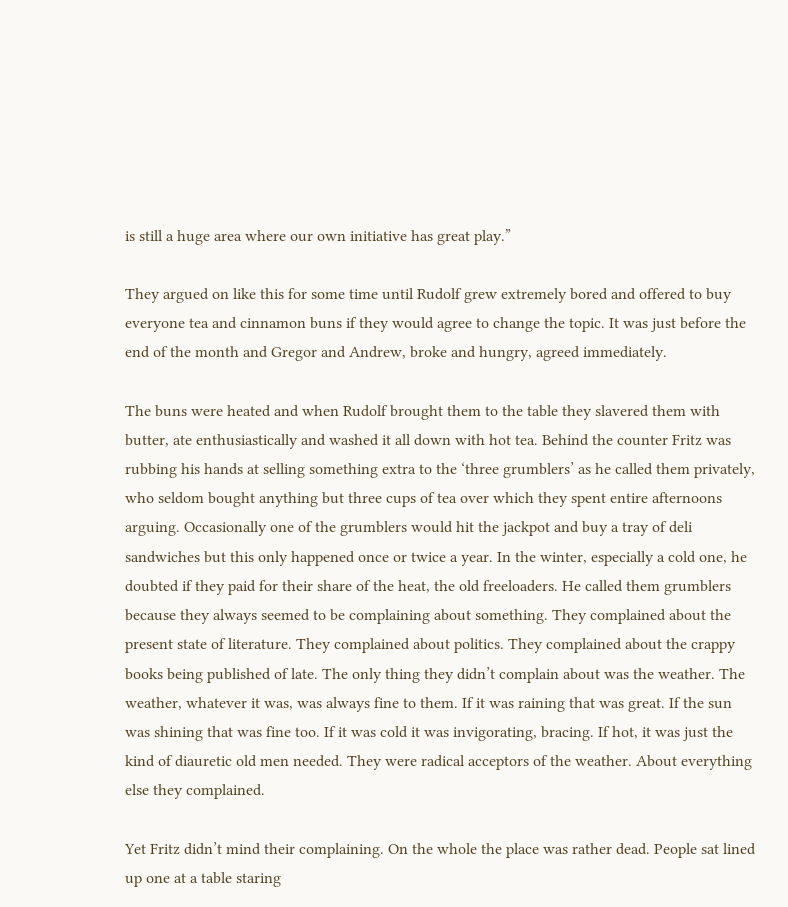is still a huge area where our own initiative has great play.”

They argued on like this for some time until Rudolf grew extremely bored and offered to buy everyone tea and cinnamon buns if they would agree to change the topic. It was just before the end of the month and Gregor and Andrew, broke and hungry, agreed immediately.

The buns were heated and when Rudolf brought them to the table they slavered them with butter, ate enthusiastically and washed it all down with hot tea. Behind the counter Fritz was rubbing his hands at selling something extra to the ‘three grumblers’ as he called them privately, who seldom bought anything but three cups of tea over which they spent entire afternoons arguing. Occasionally one of the grumblers would hit the jackpot and buy a tray of deli sandwiches but this only happened once or twice a year. In the winter, especially a cold one, he doubted if they paid for their share of the heat, the old freeloaders. He called them grumblers because they always seemed to be complaining about something. They complained about the present state of literature. They complained about politics. They complained about the crappy books being published of late. The only thing they didn’t complain about was the weather. The weather, whatever it was, was always fine to them. If it was raining that was great. If the sun was shining that was fine too. If it was cold it was invigorating, bracing. If hot, it was just the kind of diauretic old men needed. They were radical acceptors of the weather. About everything else they complained.

Yet Fritz didn’t mind their complaining. On the whole the place was rather dead. People sat lined up one at a table staring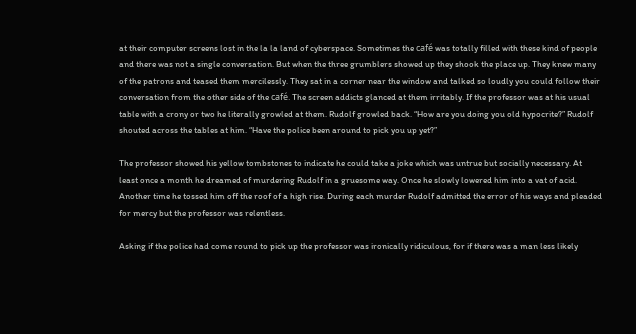at their computer screens lost in the la la land of cyberspace. Sometimes the café was totally filled with these kind of people and there was not a single conversation. But when the three grumblers showed up they shook the place up. They knew many of the patrons and teased them mercilessly. They sat in a corner near the window and talked so loudly you could follow their conversation from the other side of the café. The screen addicts glanced at them irritably. If the professor was at his usual table with a crony or two he literally growled at them. Rudolf growled back. “How are you doing you old hypocrite?” Rudolf shouted across the tables at him. “Have the police been around to pick you up yet?”

The professor showed his yellow tombstones to indicate he could take a joke which was untrue but socially necessary. At least once a month he dreamed of murdering Rudolf in a gruesome way. Once he slowly lowered him into a vat of acid. Another time he tossed him off the roof of a high rise. During each murder Rudolf admitted the error of his ways and pleaded for mercy but the professor was relentless.

Asking if the police had come round to pick up the professor was ironically ridiculous, for if there was a man less likely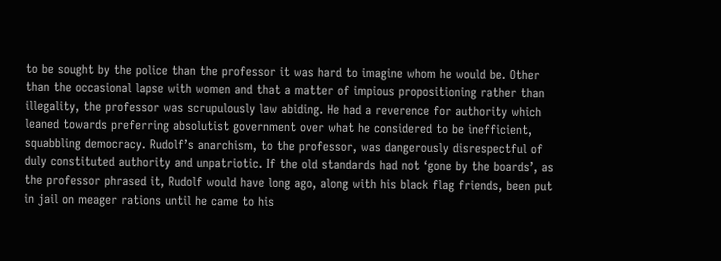to be sought by the police than the professor it was hard to imagine whom he would be. Other than the occasional lapse with women and that a matter of impious propositioning rather than illegality, the professor was scrupulously law abiding. He had a reverence for authority which leaned towards preferring absolutist government over what he considered to be inefficient, squabbling democracy. Rudolf’s anarchism, to the professor, was dangerously disrespectful of duly constituted authority and unpatriotic. If the old standards had not ‘gone by the boards’, as the professor phrased it, Rudolf would have long ago, along with his black flag friends, been put in jail on meager rations until he came to his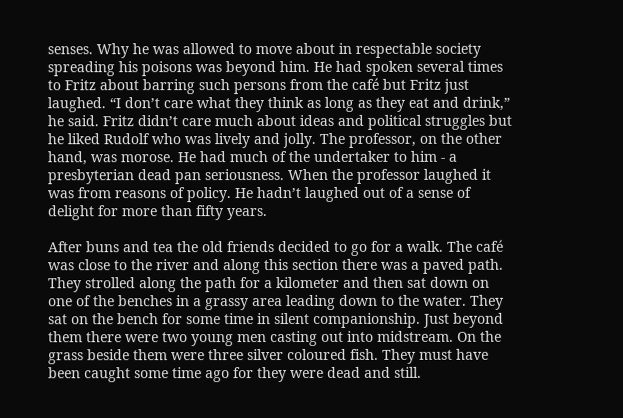senses. Why he was allowed to move about in respectable society spreading his poisons was beyond him. He had spoken several times to Fritz about barring such persons from the café but Fritz just laughed. “I don’t care what they think as long as they eat and drink,” he said. Fritz didn’t care much about ideas and political struggles but he liked Rudolf who was lively and jolly. The professor, on the other hand, was morose. He had much of the undertaker to him - a presbyterian dead pan seriousness. When the professor laughed it was from reasons of policy. He hadn’t laughed out of a sense of delight for more than fifty years.

After buns and tea the old friends decided to go for a walk. The café was close to the river and along this section there was a paved path. They strolled along the path for a kilometer and then sat down on one of the benches in a grassy area leading down to the water. They sat on the bench for some time in silent companionship. Just beyond them there were two young men casting out into midstream. On the grass beside them were three silver coloured fish. They must have been caught some time ago for they were dead and still.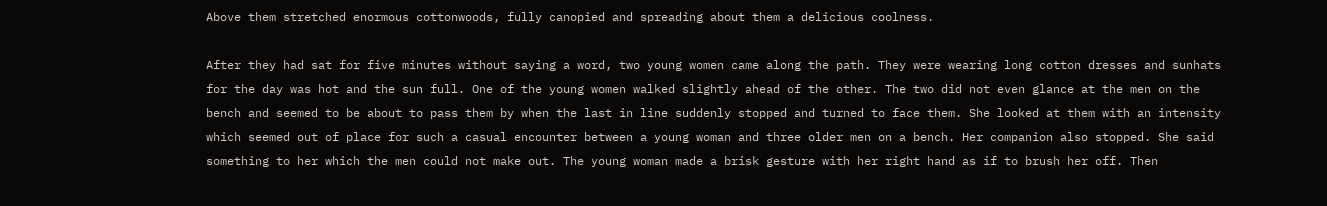Above them stretched enormous cottonwoods, fully canopied and spreading about them a delicious coolness.

After they had sat for five minutes without saying a word, two young women came along the path. They were wearing long cotton dresses and sunhats for the day was hot and the sun full. One of the young women walked slightly ahead of the other. The two did not even glance at the men on the bench and seemed to be about to pass them by when the last in line suddenly stopped and turned to face them. She looked at them with an intensity which seemed out of place for such a casual encounter between a young woman and three older men on a bench. Her companion also stopped. She said something to her which the men could not make out. The young woman made a brisk gesture with her right hand as if to brush her off. Then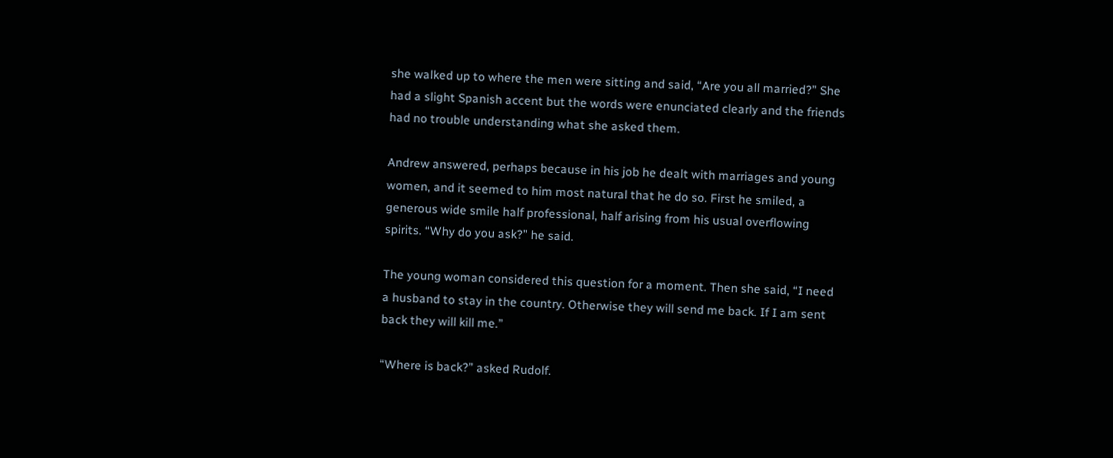she walked up to where the men were sitting and said, “Are you all married?” She had a slight Spanish accent but the words were enunciated clearly and the friends had no trouble understanding what she asked them.

Andrew answered, perhaps because in his job he dealt with marriages and young women, and it seemed to him most natural that he do so. First he smiled, a generous wide smile half professional, half arising from his usual overflowing spirits. “Why do you ask?” he said.

The young woman considered this question for a moment. Then she said, “I need a husband to stay in the country. Otherwise they will send me back. If I am sent back they will kill me.”

“Where is back?” asked Rudolf.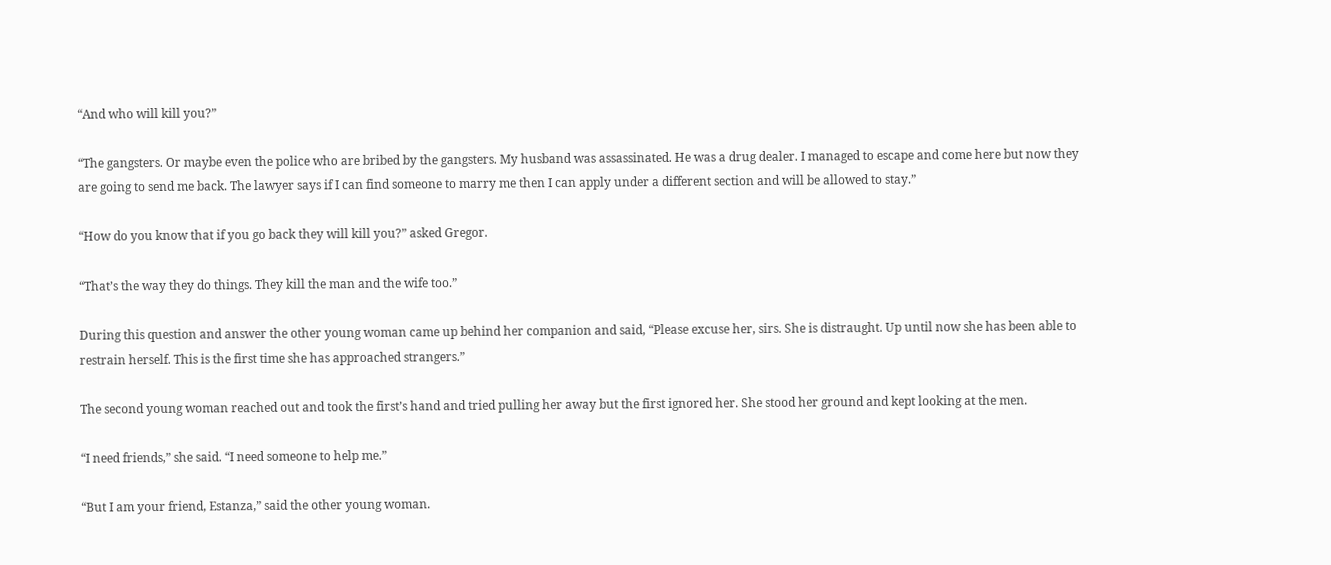“And who will kill you?”

“The gangsters. Or maybe even the police who are bribed by the gangsters. My husband was assassinated. He was a drug dealer. I managed to escape and come here but now they are going to send me back. The lawyer says if I can find someone to marry me then I can apply under a different section and will be allowed to stay.”

“How do you know that if you go back they will kill you?” asked Gregor.

“That’s the way they do things. They kill the man and the wife too.”

During this question and answer the other young woman came up behind her companion and said, “Please excuse her, sirs. She is distraught. Up until now she has been able to restrain herself. This is the first time she has approached strangers.”

The second young woman reached out and took the first’s hand and tried pulling her away but the first ignored her. She stood her ground and kept looking at the men.

“I need friends,” she said. “I need someone to help me.”

“But I am your friend, Estanza,” said the other young woman.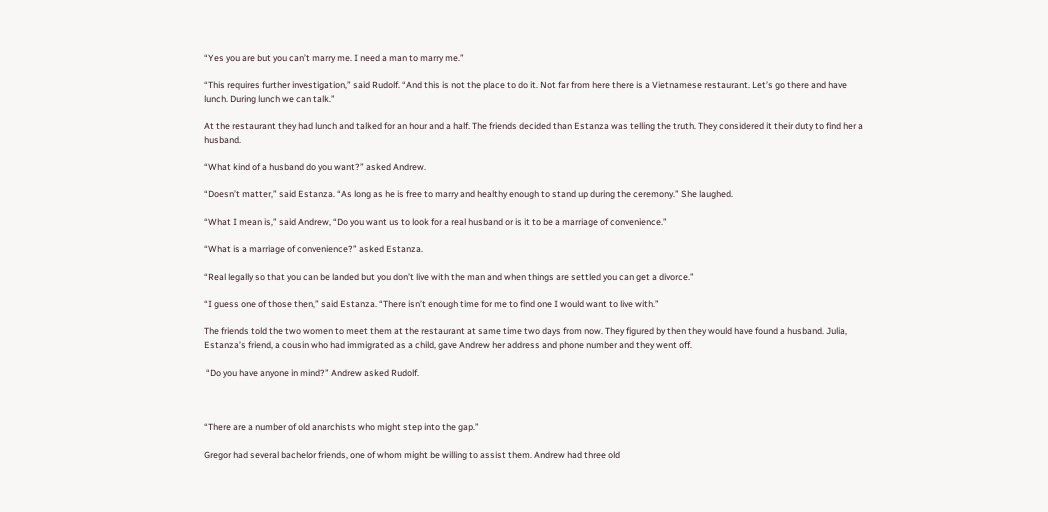“Yes you are but you can’t marry me. I need a man to marry me.”

“This requires further investigation,” said Rudolf. “And this is not the place to do it. Not far from here there is a Vietnamese restaurant. Let’s go there and have lunch. During lunch we can talk.”

At the restaurant they had lunch and talked for an hour and a half. The friends decided than Estanza was telling the truth. They considered it their duty to find her a husband.

“What kind of a husband do you want?” asked Andrew.

“Doesn’t matter,” said Estanza. “As long as he is free to marry and healthy enough to stand up during the ceremony.” She laughed.

“What I mean is,” said Andrew, “Do you want us to look for a real husband or is it to be a marriage of convenience.”

“What is a marriage of convenience?” asked Estanza.

“Real legally so that you can be landed but you don’t live with the man and when things are settled you can get a divorce.”

“I guess one of those then,” said Estanza. “There isn’t enough time for me to find one I would want to live with.”

The friends told the two women to meet them at the restaurant at same time two days from now. They figured by then they would have found a husband. Julia, Estanza’s friend, a cousin who had immigrated as a child, gave Andrew her address and phone number and they went off.

 “Do you have anyone in mind?” Andrew asked Rudolf.



“There are a number of old anarchists who might step into the gap.”

Gregor had several bachelor friends, one of whom might be willing to assist them. Andrew had three old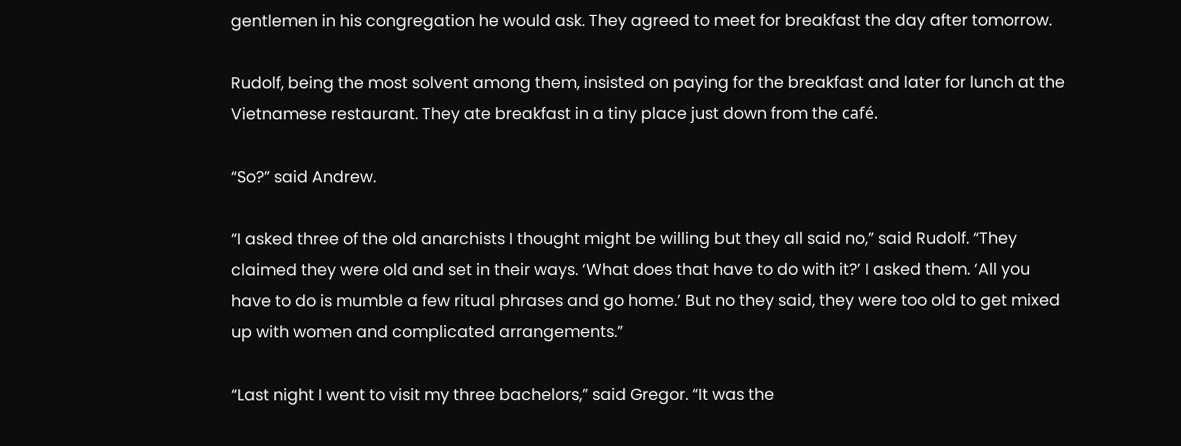gentlemen in his congregation he would ask. They agreed to meet for breakfast the day after tomorrow.

Rudolf, being the most solvent among them, insisted on paying for the breakfast and later for lunch at the Vietnamese restaurant. They ate breakfast in a tiny place just down from the café.

“So?” said Andrew.

“I asked three of the old anarchists I thought might be willing but they all said no,” said Rudolf. “They claimed they were old and set in their ways. ‘What does that have to do with it?’ I asked them. ‘All you have to do is mumble a few ritual phrases and go home.’ But no they said, they were too old to get mixed up with women and complicated arrangements.”

“Last night I went to visit my three bachelors,” said Gregor. “It was the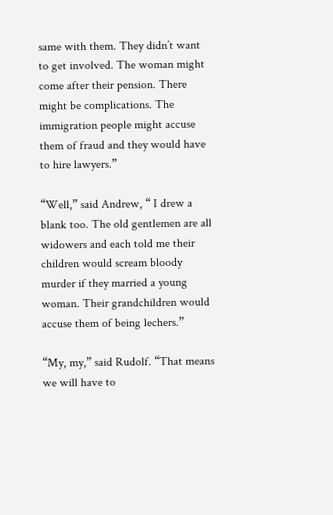same with them. They didn’t want to get involved. The woman might come after their pension. There might be complications. The immigration people might accuse them of fraud and they would have to hire lawyers.”

“Well,” said Andrew, “ I drew a blank too. The old gentlemen are all widowers and each told me their children would scream bloody murder if they married a young woman. Their grandchildren would accuse them of being lechers.”

“My, my,” said Rudolf. “That means we will have to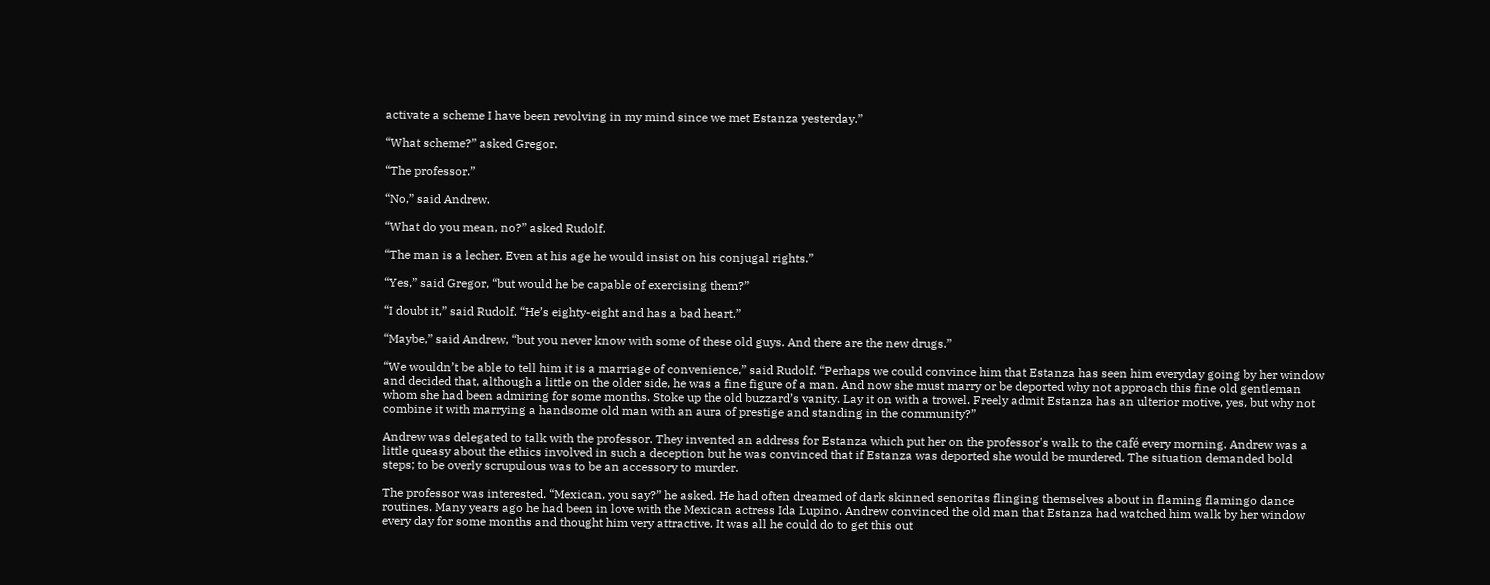activate a scheme I have been revolving in my mind since we met Estanza yesterday.”

“What scheme?” asked Gregor.

“The professor.”

“No,” said Andrew.

“What do you mean, no?” asked Rudolf.

“The man is a lecher. Even at his age he would insist on his conjugal rights.”

“Yes,” said Gregor, “but would he be capable of exercising them?”

“I doubt it,” said Rudolf. “He’s eighty-eight and has a bad heart.”

“Maybe,” said Andrew, “but you never know with some of these old guys. And there are the new drugs.”

“We wouldn’t be able to tell him it is a marriage of convenience,” said Rudolf. “Perhaps we could convince him that Estanza has seen him everyday going by her window and decided that, although a little on the older side, he was a fine figure of a man. And now she must marry or be deported why not approach this fine old gentleman whom she had been admiring for some months. Stoke up the old buzzard’s vanity. Lay it on with a trowel. Freely admit Estanza has an ulterior motive, yes, but why not combine it with marrying a handsome old man with an aura of prestige and standing in the community?”

Andrew was delegated to talk with the professor. They invented an address for Estanza which put her on the professor's walk to the café every morning. Andrew was a little queasy about the ethics involved in such a deception but he was convinced that if Estanza was deported she would be murdered. The situation demanded bold steps; to be overly scrupulous was to be an accessory to murder.

The professor was interested. “Mexican, you say?” he asked. He had often dreamed of dark skinned senoritas flinging themselves about in flaming flamingo dance routines. Many years ago he had been in love with the Mexican actress Ida Lupino. Andrew convinced the old man that Estanza had watched him walk by her window every day for some months and thought him very attractive. It was all he could do to get this out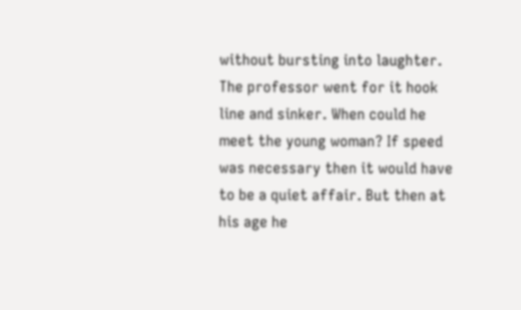without bursting into laughter. The professor went for it hook line and sinker. When could he meet the young woman? If speed was necessary then it would have to be a quiet affair. But then at his age he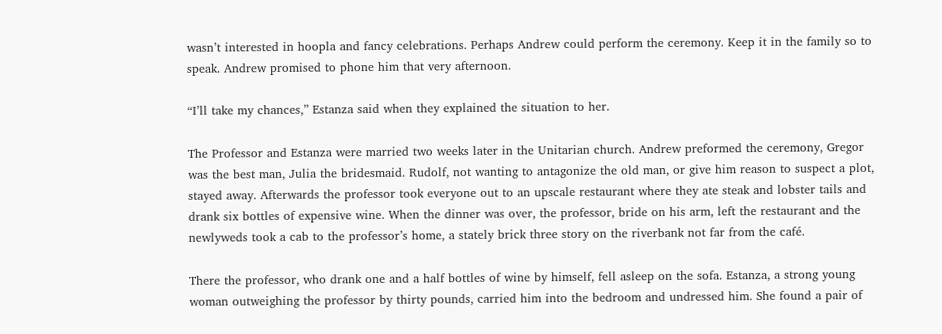wasn’t interested in hoopla and fancy celebrations. Perhaps Andrew could perform the ceremony. Keep it in the family so to speak. Andrew promised to phone him that very afternoon.

“I’ll take my chances,” Estanza said when they explained the situation to her.

The Professor and Estanza were married two weeks later in the Unitarian church. Andrew preformed the ceremony, Gregor was the best man, Julia the bridesmaid. Rudolf, not wanting to antagonize the old man, or give him reason to suspect a plot, stayed away. Afterwards the professor took everyone out to an upscale restaurant where they ate steak and lobster tails and drank six bottles of expensive wine. When the dinner was over, the professor, bride on his arm, left the restaurant and the newlyweds took a cab to the professor’s home, a stately brick three story on the riverbank not far from the café.

There the professor, who drank one and a half bottles of wine by himself, fell asleep on the sofa. Estanza, a strong young woman outweighing the professor by thirty pounds, carried him into the bedroom and undressed him. She found a pair of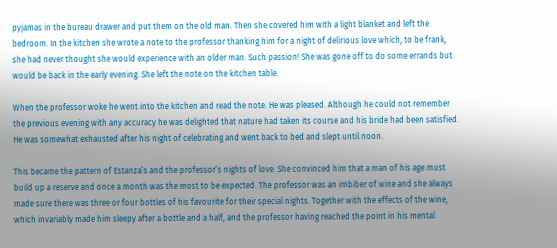pyjamas in the bureau drawer and put them on the old man. Then she covered him with a light blanket and left the bedroom. In the kitchen she wrote a note to the professor thanking him for a night of delirious love which, to be frank, she had never thought she would experience with an older man. Such passion! She was gone off to do some errands but would be back in the early evening. She left the note on the kitchen table.

When the professor woke he went into the kitchen and read the note. He was pleased. Although he could not remember the previous evening with any accuracy he was delighted that nature had taken its course and his bride had been satisfied. He was somewhat exhausted after his night of celebrating and went back to bed and slept until noon.

This became the pattern of Estanza’s and the professor’s nights of love. She convinced him that a man of his age must build up a reserve and once a month was the most to be expected. The professor was an imbiber of wine and she always made sure there was three or four bottles of his favourite for their special nights. Together with the effects of the wine, which invariably made him sleepy after a bottle and a half, and the professor having reached the point in his mental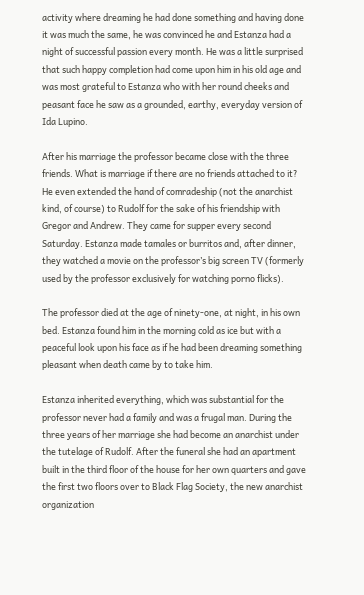activity where dreaming he had done something and having done it was much the same, he was convinced he and Estanza had a night of successful passion every month. He was a little surprised that such happy completion had come upon him in his old age and was most grateful to Estanza who with her round cheeks and peasant face he saw as a grounded, earthy, everyday version of Ida Lupino.

After his marriage the professor became close with the three friends. What is marriage if there are no friends attached to it? He even extended the hand of comradeship (not the anarchist kind, of course) to Rudolf for the sake of his friendship with Gregor and Andrew. They came for supper every second Saturday. Estanza made tamales or burritos and, after dinner, they watched a movie on the professor’s big screen TV (formerly used by the professor exclusively for watching porno flicks).

The professor died at the age of ninety-one, at night, in his own bed. Estanza found him in the morning cold as ice but with a peaceful look upon his face as if he had been dreaming something pleasant when death came by to take him.

Estanza inherited everything, which was substantial for the professor never had a family and was a frugal man. During the three years of her marriage she had become an anarchist under the tutelage of Rudolf. After the funeral she had an apartment built in the third floor of the house for her own quarters and gave the first two floors over to Black Flag Society, the new anarchist organization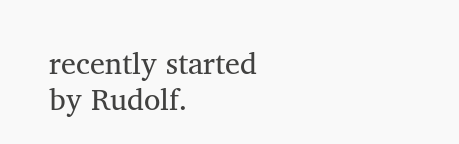recently started by Rudolf.